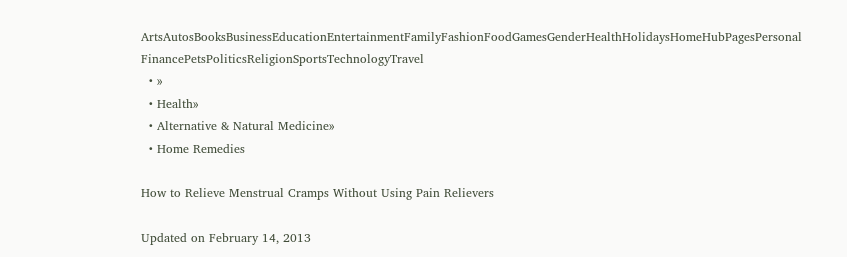ArtsAutosBooksBusinessEducationEntertainmentFamilyFashionFoodGamesGenderHealthHolidaysHomeHubPagesPersonal FinancePetsPoliticsReligionSportsTechnologyTravel
  • »
  • Health»
  • Alternative & Natural Medicine»
  • Home Remedies

How to Relieve Menstrual Cramps Without Using Pain Relievers

Updated on February 14, 2013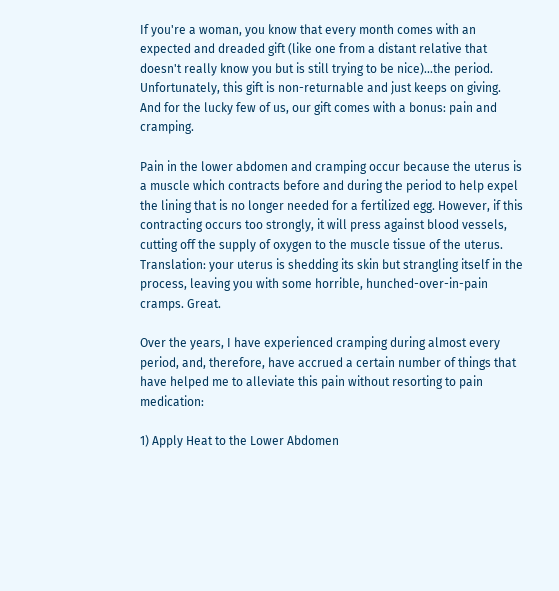If you're a woman, you know that every month comes with an expected and dreaded gift (like one from a distant relative that doesn't really know you but is still trying to be nice)...the period. Unfortunately, this gift is non-returnable and just keeps on giving. And for the lucky few of us, our gift comes with a bonus: pain and cramping.

Pain in the lower abdomen and cramping occur because the uterus is a muscle which contracts before and during the period to help expel the lining that is no longer needed for a fertilized egg. However, if this contracting occurs too strongly, it will press against blood vessels, cutting off the supply of oxygen to the muscle tissue of the uterus. Translation: your uterus is shedding its skin but strangling itself in the process, leaving you with some horrible, hunched-over-in-pain cramps. Great.

Over the years, I have experienced cramping during almost every period, and, therefore, have accrued a certain number of things that have helped me to alleviate this pain without resorting to pain medication:

1) Apply Heat to the Lower Abdomen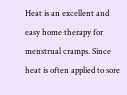Heat is an excellent and easy home therapy for menstrual cramps. Since heat is often applied to sore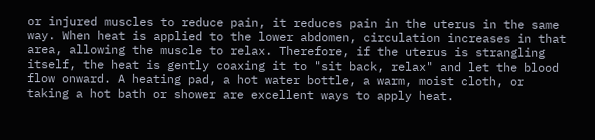or injured muscles to reduce pain, it reduces pain in the uterus in the same way. When heat is applied to the lower abdomen, circulation increases in that area, allowing the muscle to relax. Therefore, if the uterus is strangling itself, the heat is gently coaxing it to "sit back, relax" and let the blood flow onward. A heating pad, a hot water bottle, a warm, moist cloth, or taking a hot bath or shower are excellent ways to apply heat.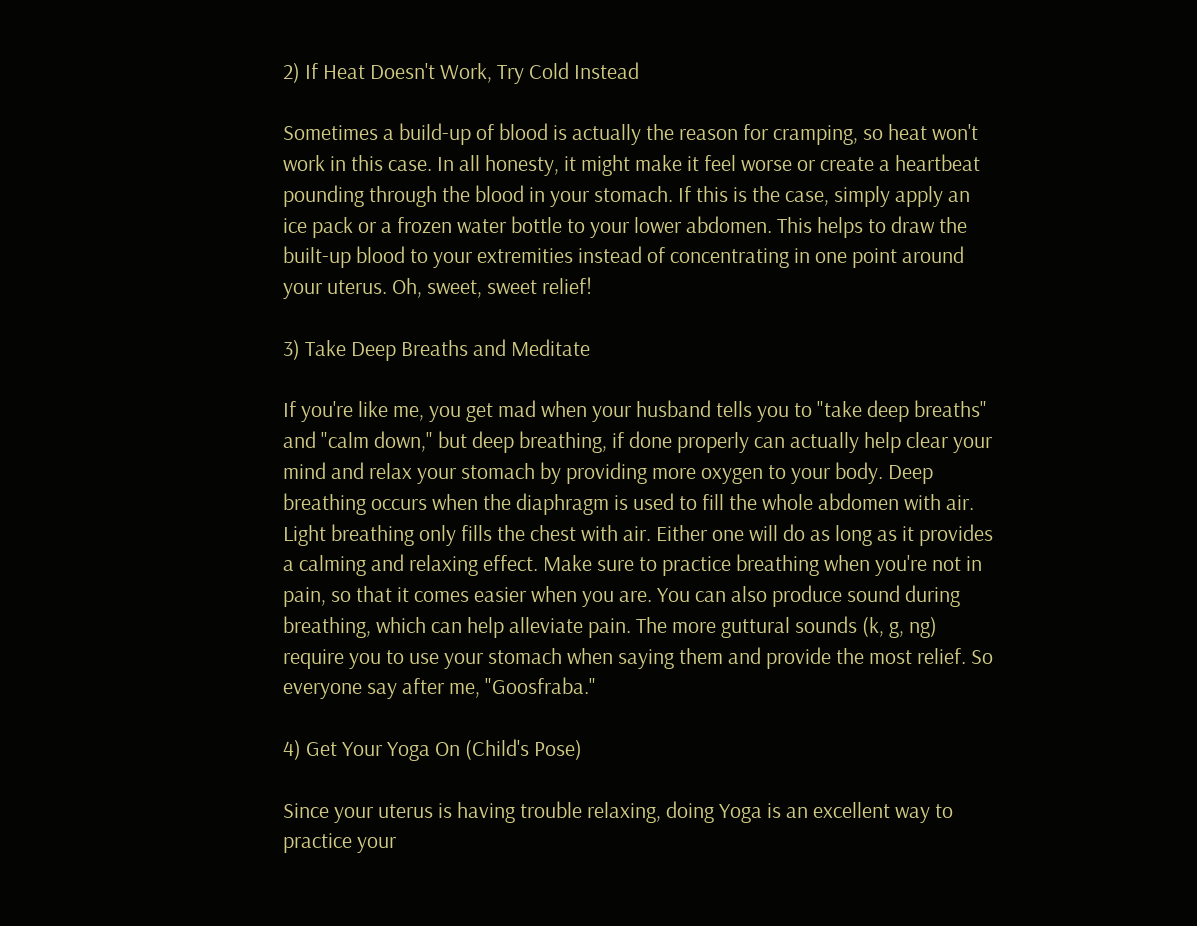2) If Heat Doesn't Work, Try Cold Instead

Sometimes a build-up of blood is actually the reason for cramping, so heat won't work in this case. In all honesty, it might make it feel worse or create a heartbeat pounding through the blood in your stomach. If this is the case, simply apply an ice pack or a frozen water bottle to your lower abdomen. This helps to draw the built-up blood to your extremities instead of concentrating in one point around your uterus. Oh, sweet, sweet relief!

3) Take Deep Breaths and Meditate

If you're like me, you get mad when your husband tells you to "take deep breaths" and "calm down," but deep breathing, if done properly can actually help clear your mind and relax your stomach by providing more oxygen to your body. Deep breathing occurs when the diaphragm is used to fill the whole abdomen with air. Light breathing only fills the chest with air. Either one will do as long as it provides a calming and relaxing effect. Make sure to practice breathing when you're not in pain, so that it comes easier when you are. You can also produce sound during breathing, which can help alleviate pain. The more guttural sounds (k, g, ng) require you to use your stomach when saying them and provide the most relief. So everyone say after me, "Goosfraba."

4) Get Your Yoga On (Child's Pose)

Since your uterus is having trouble relaxing, doing Yoga is an excellent way to practice your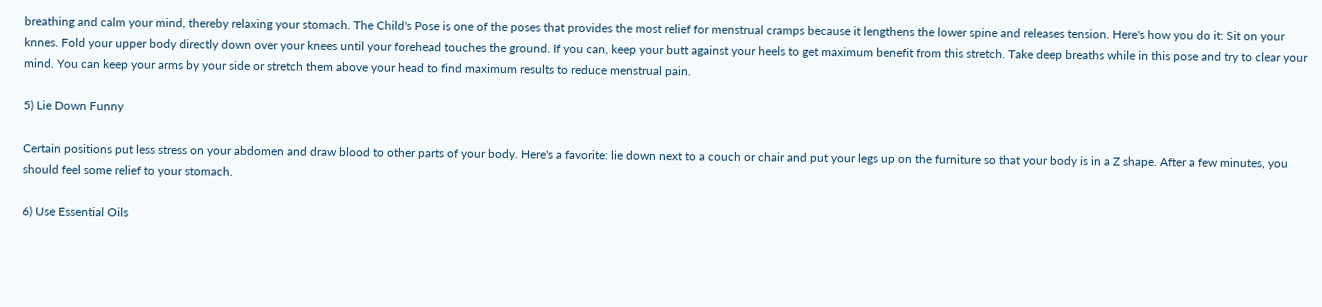breathing and calm your mind, thereby relaxing your stomach. The Child's Pose is one of the poses that provides the most relief for menstrual cramps because it lengthens the lower spine and releases tension. Here's how you do it: Sit on your knnes. Fold your upper body directly down over your knees until your forehead touches the ground. If you can, keep your butt against your heels to get maximum benefit from this stretch. Take deep breaths while in this pose and try to clear your mind. You can keep your arms by your side or stretch them above your head to find maximum results to reduce menstrual pain.

5) Lie Down Funny

Certain positions put less stress on your abdomen and draw blood to other parts of your body. Here's a favorite: lie down next to a couch or chair and put your legs up on the furniture so that your body is in a Z shape. After a few minutes, you should feel some relief to your stomach.

6) Use Essential Oils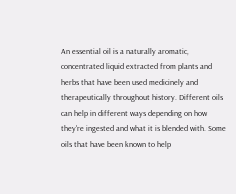An essential oil is a naturally aromatic, concentrated liquid extracted from plants and herbs that have been used medicinely and therapeutically throughout history. Different oils can help in different ways depending on how they're ingested and what it is blended with. Some oils that have been known to help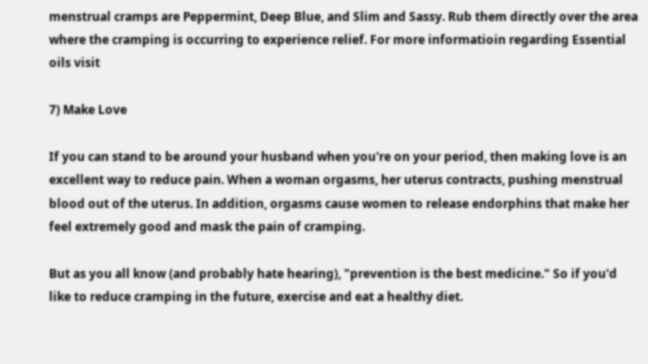menstrual cramps are Peppermint, Deep Blue, and Slim and Sassy. Rub them directly over the area where the cramping is occurring to experience relief. For more informatioin regarding Essential oils visit

7) Make Love

If you can stand to be around your husband when you're on your period, then making love is an excellent way to reduce pain. When a woman orgasms, her uterus contracts, pushing menstrual blood out of the uterus. In addition, orgasms cause women to release endorphins that make her feel extremely good and mask the pain of cramping.

But as you all know (and probably hate hearing), "prevention is the best medicine." So if you'd like to reduce cramping in the future, exercise and eat a healthy diet.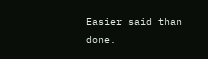Easier said than done.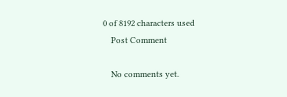0 of 8192 characters used
    Post Comment

    No comments yet.